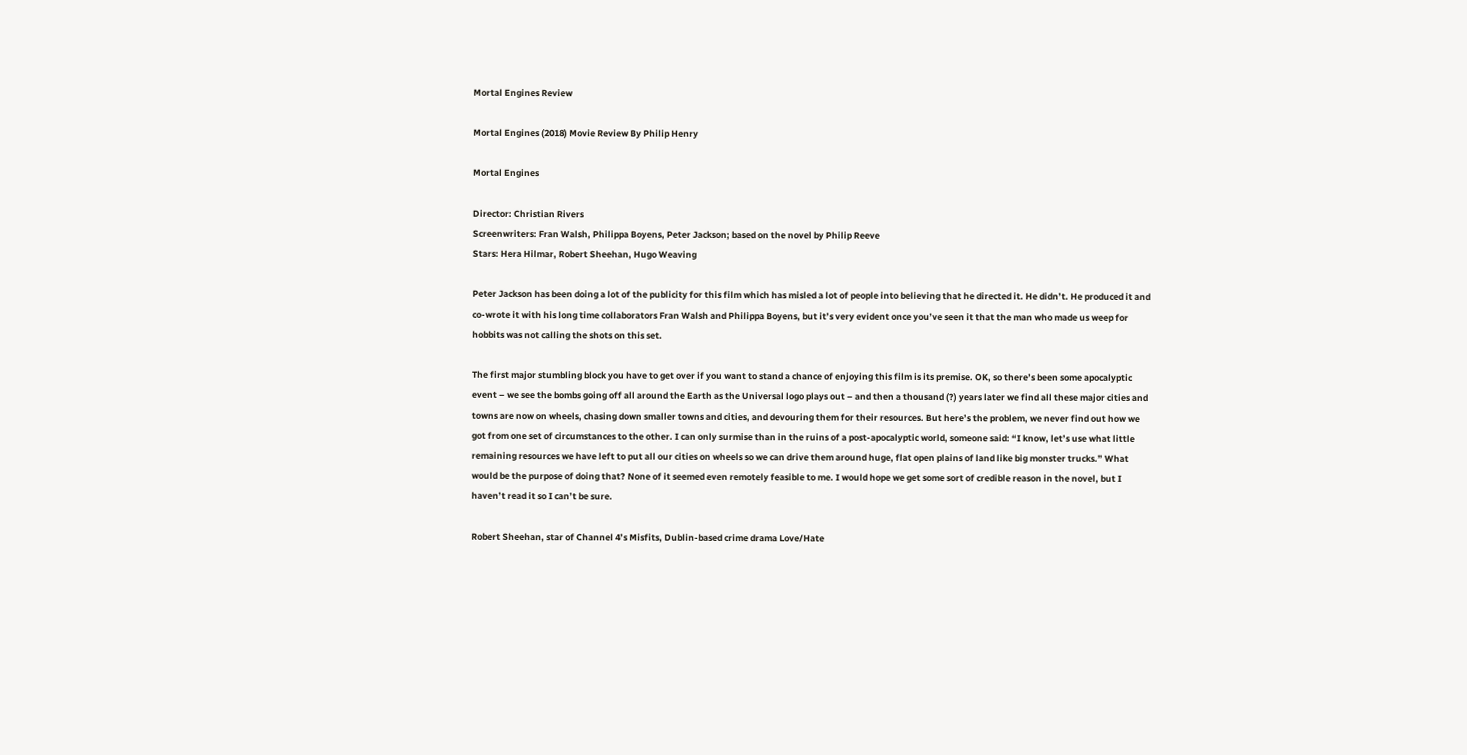Mortal Engines Review

Mortal Engines (2018) Movie Review By Philip Henry

Mortal Engines

Director: Christian Rivers
Screenwriters: Fran Walsh, Philippa Boyens, Peter Jackson; based on the novel by Philip Reeve
Stars: Hera Hilmar, Robert Sheehan, Hugo Weaving

Peter Jackson has been doing a lot of the publicity for this film which has misled a lot of people into believing that he directed it. He didn’t. He produced it and co-wrote it with his long time collaborators Fran Walsh and Philippa Boyens, but it’s very evident once you’ve seen it that the man who made us weep for hobbits was not calling the shots on this set.

The first major stumbling block you have to get over if you want to stand a chance of enjoying this film is its premise. OK, so there’s been some apocalyptic event – we see the bombs going off all around the Earth as the Universal logo plays out – and then a thousand (?) years later we find all these major cities and towns are now on wheels, chasing down smaller towns and cities, and devouring them for their resources. But here’s the problem, we never find out how we got from one set of circumstances to the other. I can only surmise than in the ruins of a post-apocalyptic world, someone said: “I know, let’s use what little remaining resources we have left to put all our cities on wheels so we can drive them around huge, flat open plains of land like big monster trucks.” What would be the purpose of doing that? None of it seemed even remotely feasible to me. I would hope we get some sort of credible reason in the novel, but I haven’t read it so I can’t be sure.

Robert Sheehan, star of Channel 4’s Misfits, Dublin-based crime drama Love/Hate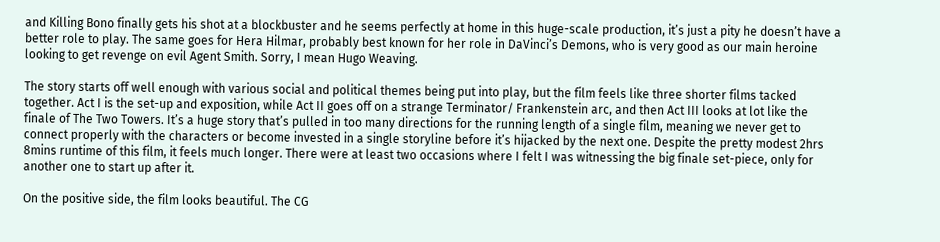and Killing Bono finally gets his shot at a blockbuster and he seems perfectly at home in this huge-scale production, it’s just a pity he doesn’t have a better role to play. The same goes for Hera Hilmar, probably best known for her role in DaVinci’s Demons, who is very good as our main heroine looking to get revenge on evil Agent Smith. Sorry, I mean Hugo Weaving.

The story starts off well enough with various social and political themes being put into play, but the film feels like three shorter films tacked together. Act I is the set-up and exposition, while Act II goes off on a strange Terminator/ Frankenstein arc, and then Act III looks at lot like the finale of The Two Towers. It’s a huge story that’s pulled in too many directions for the running length of a single film, meaning we never get to connect properly with the characters or become invested in a single storyline before it’s hijacked by the next one. Despite the pretty modest 2hrs 8mins runtime of this film, it feels much longer. There were at least two occasions where I felt I was witnessing the big finale set-piece, only for another one to start up after it.

On the positive side, the film looks beautiful. The CG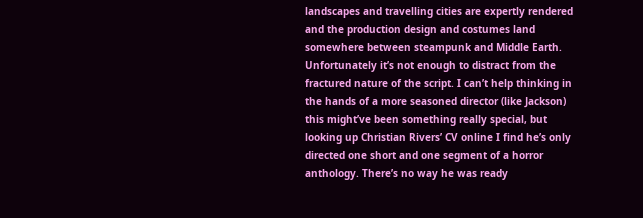landscapes and travelling cities are expertly rendered and the production design and costumes land somewhere between steampunk and Middle Earth. Unfortunately it’s not enough to distract from the fractured nature of the script. I can’t help thinking in the hands of a more seasoned director (like Jackson) this might’ve been something really special, but looking up Christian Rivers’ CV online I find he’s only directed one short and one segment of a horror anthology. There’s no way he was ready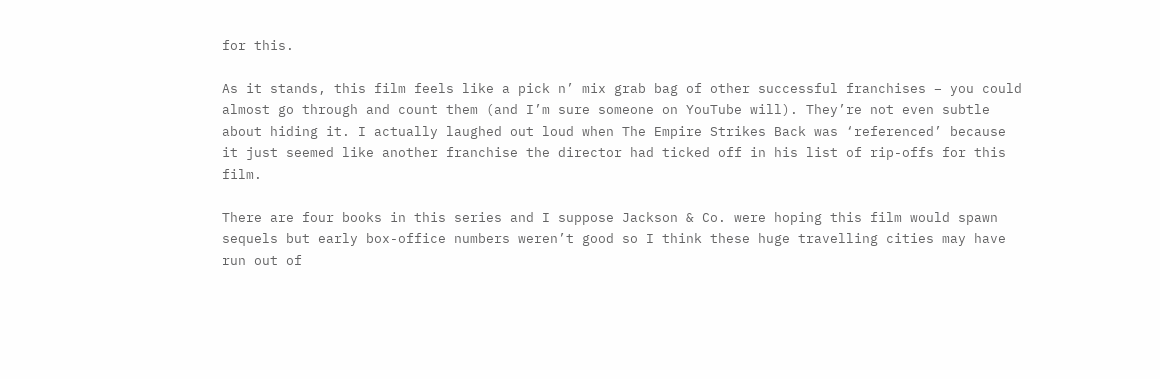for this.

As it stands, this film feels like a pick n’ mix grab bag of other successful franchises – you could almost go through and count them (and I’m sure someone on YouTube will). They’re not even subtle about hiding it. I actually laughed out loud when The Empire Strikes Back was ‘referenced’ because it just seemed like another franchise the director had ticked off in his list of rip-offs for this film.

There are four books in this series and I suppose Jackson & Co. were hoping this film would spawn sequels but early box-office numbers weren’t good so I think these huge travelling cities may have run out of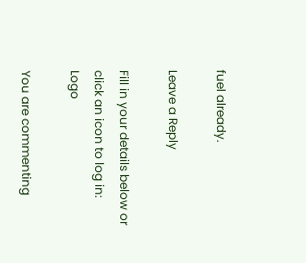fuel already.

Leave a Reply

Fill in your details below or click an icon to log in: Logo

You are commenting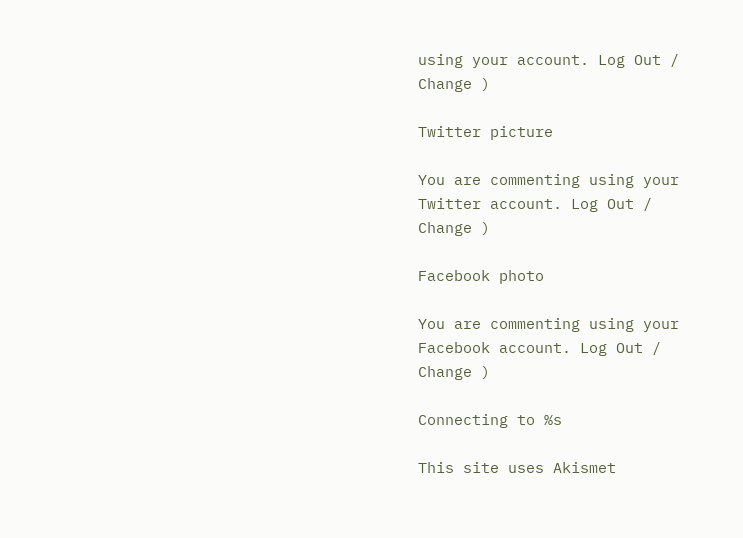using your account. Log Out /  Change )

Twitter picture

You are commenting using your Twitter account. Log Out /  Change )

Facebook photo

You are commenting using your Facebook account. Log Out /  Change )

Connecting to %s

This site uses Akismet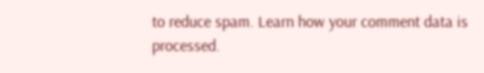to reduce spam. Learn how your comment data is processed.